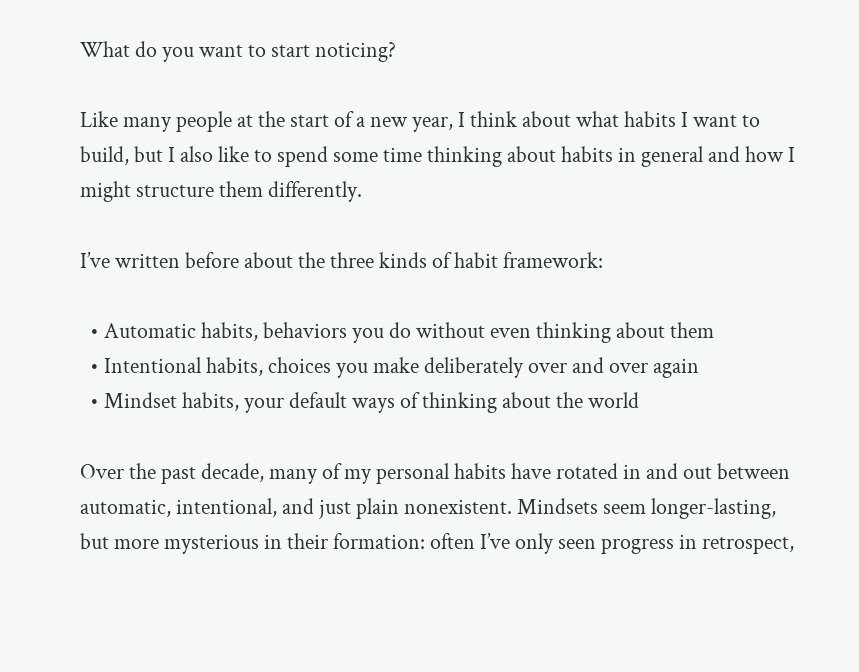What do you want to start noticing?

Like many people at the start of a new year, I think about what habits I want to build, but I also like to spend some time thinking about habits in general and how I might structure them differently.

I’ve written before about the three kinds of habit framework:

  • Automatic habits, behaviors you do without even thinking about them
  • Intentional habits, choices you make deliberately over and over again
  • Mindset habits, your default ways of thinking about the world

Over the past decade, many of my personal habits have rotated in and out between automatic, intentional, and just plain nonexistent. Mindsets seem longer-lasting, but more mysterious in their formation: often I’ve only seen progress in retrospect,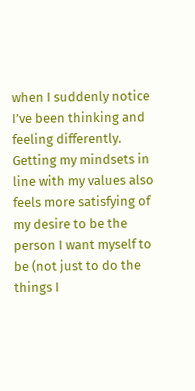when I suddenly notice I’ve been thinking and feeling differently. Getting my mindsets in line with my values also feels more satisfying of my desire to be the person I want myself to be (not just to do the things I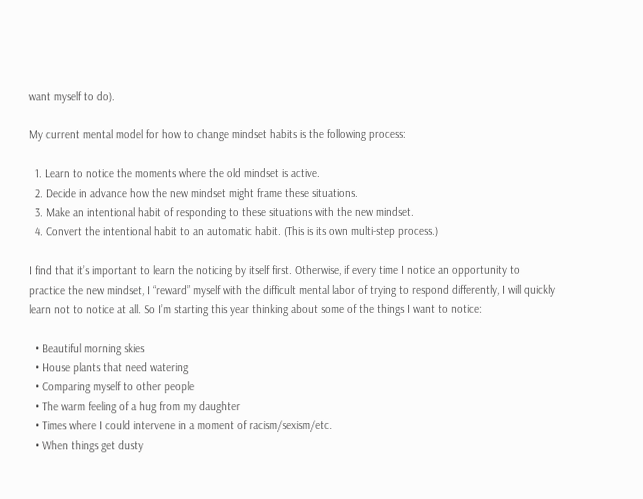want myself to do).

My current mental model for how to change mindset habits is the following process:

  1. Learn to notice the moments where the old mindset is active.
  2. Decide in advance how the new mindset might frame these situations.
  3. Make an intentional habit of responding to these situations with the new mindset.
  4. Convert the intentional habit to an automatic habit. (This is its own multi-step process.)

I find that it’s important to learn the noticing by itself first. Otherwise, if every time I notice an opportunity to practice the new mindset, I “reward” myself with the difficult mental labor of trying to respond differently, I will quickly learn not to notice at all. So I’m starting this year thinking about some of the things I want to notice:

  • Beautiful morning skies
  • House plants that need watering
  • Comparing myself to other people
  • The warm feeling of a hug from my daughter
  • Times where I could intervene in a moment of racism/sexism/etc.
  • When things get dusty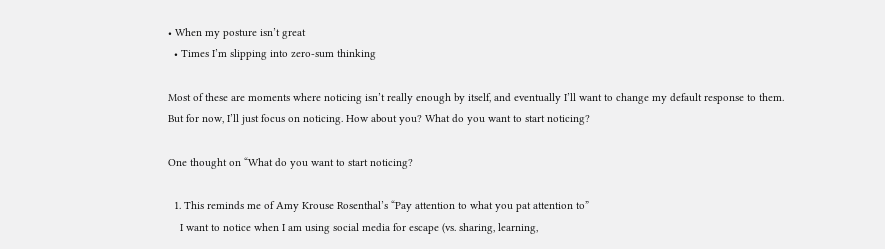• When my posture isn’t great
  • Times I’m slipping into zero-sum thinking

Most of these are moments where noticing isn’t really enough by itself, and eventually I’ll want to change my default response to them. But for now, I’ll just focus on noticing. How about you? What do you want to start noticing?

One thought on “What do you want to start noticing?

  1. This reminds me of Amy Krouse Rosenthal’s “Pay attention to what you pat attention to”
    I want to notice when I am using social media for escape (vs. sharing, learning,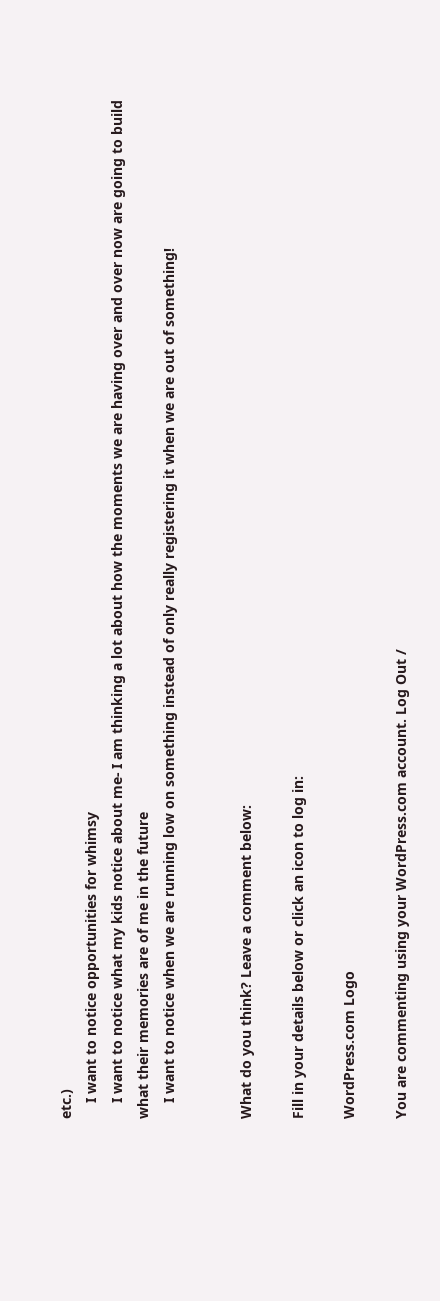etc.)
    I want to notice opportunities for whimsy
    I want to notice what my kids notice about me- I am thinking a lot about how the moments we are having over and over now are going to build what their memories are of me in the future
    I want to notice when we are running low on something instead of only really registering it when we are out of something!


What do you think? Leave a comment below:

Fill in your details below or click an icon to log in:

WordPress.com Logo

You are commenting using your WordPress.com account. Log Out /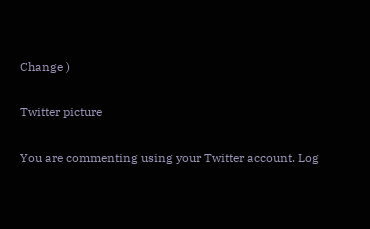Change )

Twitter picture

You are commenting using your Twitter account. Log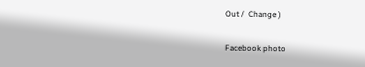Out /  Change )

Facebook photo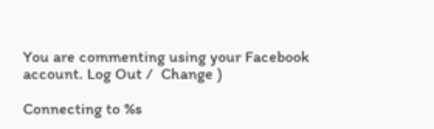You are commenting using your Facebook account. Log Out /  Change )

Connecting to %s